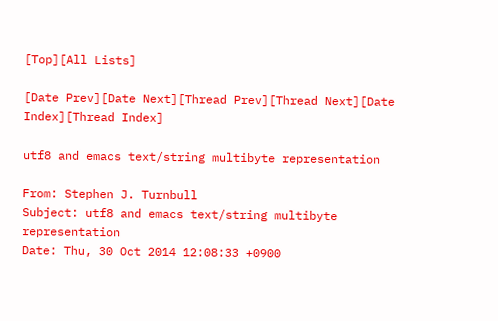[Top][All Lists]

[Date Prev][Date Next][Thread Prev][Thread Next][Date Index][Thread Index]

utf8 and emacs text/string multibyte representation

From: Stephen J. Turnbull
Subject: utf8 and emacs text/string multibyte representation
Date: Thu, 30 Oct 2014 12:08:33 +0900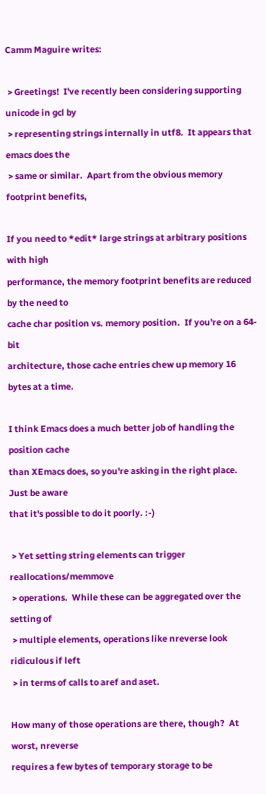Camm Maguire writes:

 > Greetings!  I've recently been considering supporting unicode in gcl by
 > representing strings internally in utf8.  It appears that emacs does the
 > same or similar.  Apart from the obvious memory footprint benefits,

If you need to *edit* large strings at arbitrary positions with high
performance, the memory footprint benefits are reduced by the need to
cache char position vs. memory position.  If you're on a 64-bit
architecture, those cache entries chew up memory 16 bytes at a time.

I think Emacs does a much better job of handling the position cache
than XEmacs does, so you're asking in the right place.  Just be aware
that it's possible to do it poorly. :-)

 > Yet setting string elements can trigger reallocations/memmove
 > operations.  While these can be aggregated over the setting of
 > multiple elements, operations like nreverse look ridiculous if left
 > in terms of calls to aref and aset.

How many of those operations are there, though?  At worst, nreverse
requires a few bytes of temporary storage to be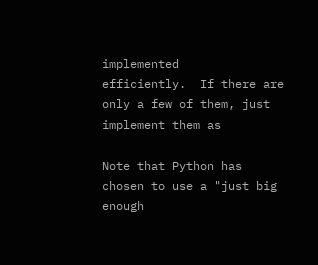implemented
efficiently.  If there are only a few of them, just implement them as

Note that Python has chosen to use a "just big enough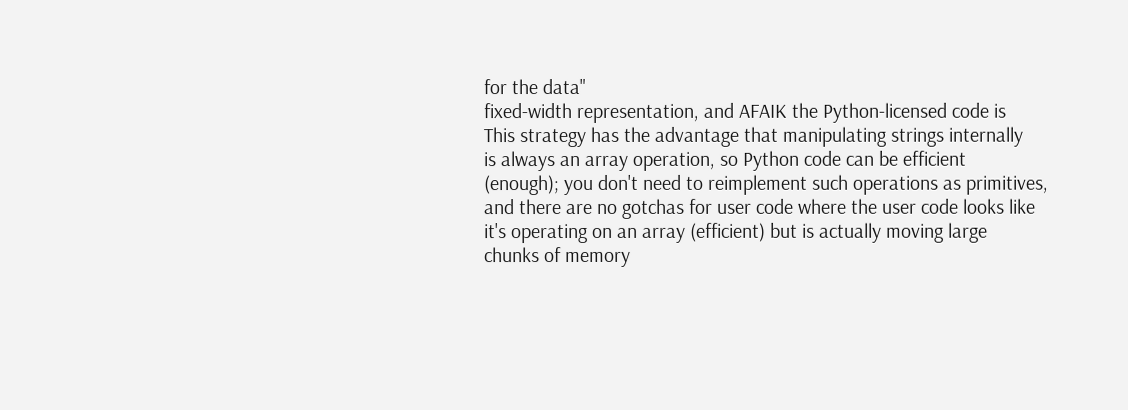for the data"
fixed-width representation, and AFAIK the Python-licensed code is
This strategy has the advantage that manipulating strings internally
is always an array operation, so Python code can be efficient
(enough); you don't need to reimplement such operations as primitives,
and there are no gotchas for user code where the user code looks like
it's operating on an array (efficient) but is actually moving large
chunks of memory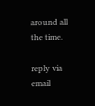around all the time.

reply via email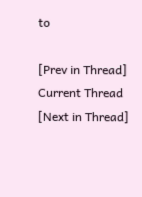to

[Prev in Thread] Current Thread [Next in Thread]